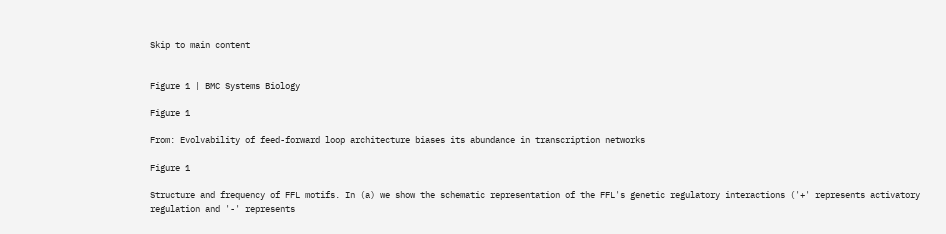Skip to main content


Figure 1 | BMC Systems Biology

Figure 1

From: Evolvability of feed-forward loop architecture biases its abundance in transcription networks

Figure 1

Structure and frequency of FFL motifs. In (a) we show the schematic representation of the FFL's genetic regulatory interactions ('+' represents activatory regulation and '-' represents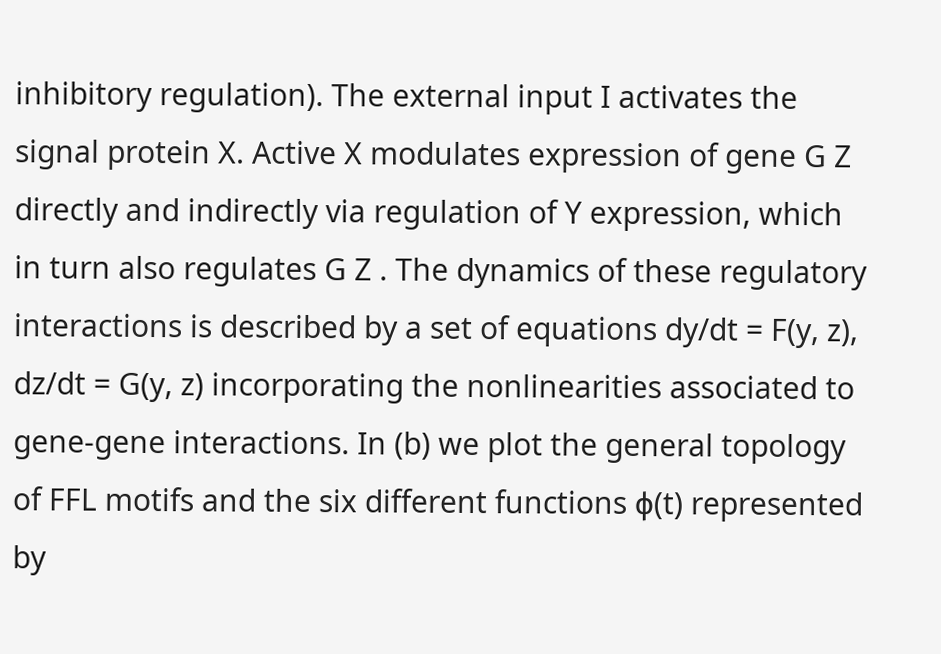inhibitory regulation). The external input I activates the signal protein X. Active X modulates expression of gene G Z directly and indirectly via regulation of Y expression, which in turn also regulates G Z . The dynamics of these regulatory interactions is described by a set of equations dy/dt = F(y, z), dz/dt = G(y, z) incorporating the nonlinearities associated to gene-gene interactions. In (b) we plot the general topology of FFL motifs and the six different functions ϕ(t) represented by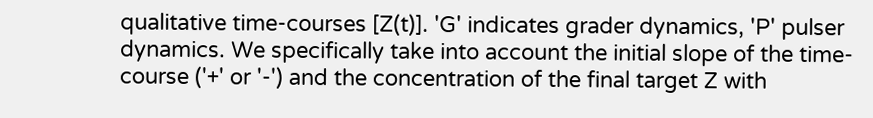qualitative time-courses [Z(t)]. 'G' indicates grader dynamics, 'P' pulser dynamics. We specifically take into account the initial slope of the time-course ('+' or '-') and the concentration of the final target Z with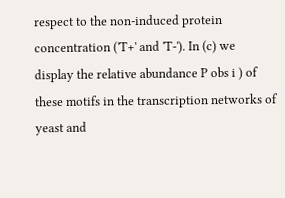respect to the non-induced protein concentration ('T+' and 'T-'). In (c) we display the relative abundance P obs i ) of these motifs in the transcription networks of yeast and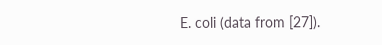E. coli (data from [27]).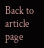Back to article page